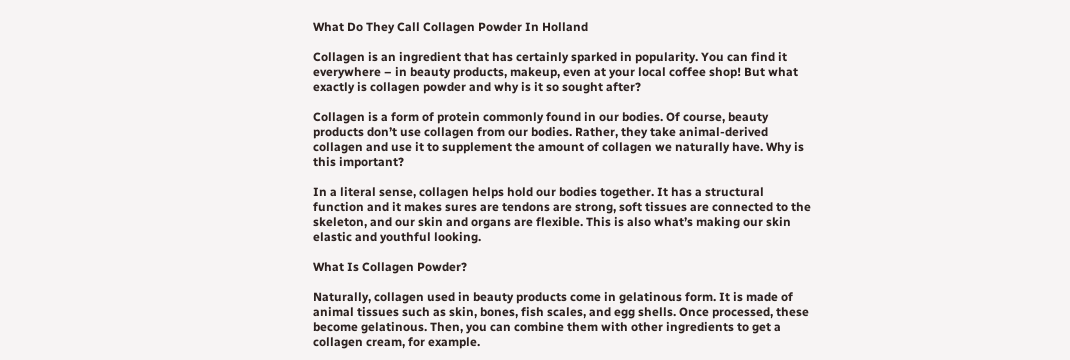What Do They Call Collagen Powder In Holland

Collagen is an ingredient that has certainly sparked in popularity. You can find it everywhere – in beauty products, makeup, even at your local coffee shop! But what exactly is collagen powder and why is it so sought after?

Collagen is a form of protein commonly found in our bodies. Of course, beauty products don’t use collagen from our bodies. Rather, they take animal-derived collagen and use it to supplement the amount of collagen we naturally have. Why is this important?

In a literal sense, collagen helps hold our bodies together. It has a structural function and it makes sures are tendons are strong, soft tissues are connected to the skeleton, and our skin and organs are flexible. This is also what’s making our skin elastic and youthful looking.

What Is Collagen Powder?

Naturally, collagen used in beauty products come in gelatinous form. It is made of animal tissues such as skin, bones, fish scales, and egg shells. Once processed, these become gelatinous. Then, you can combine them with other ingredients to get a collagen cream, for example.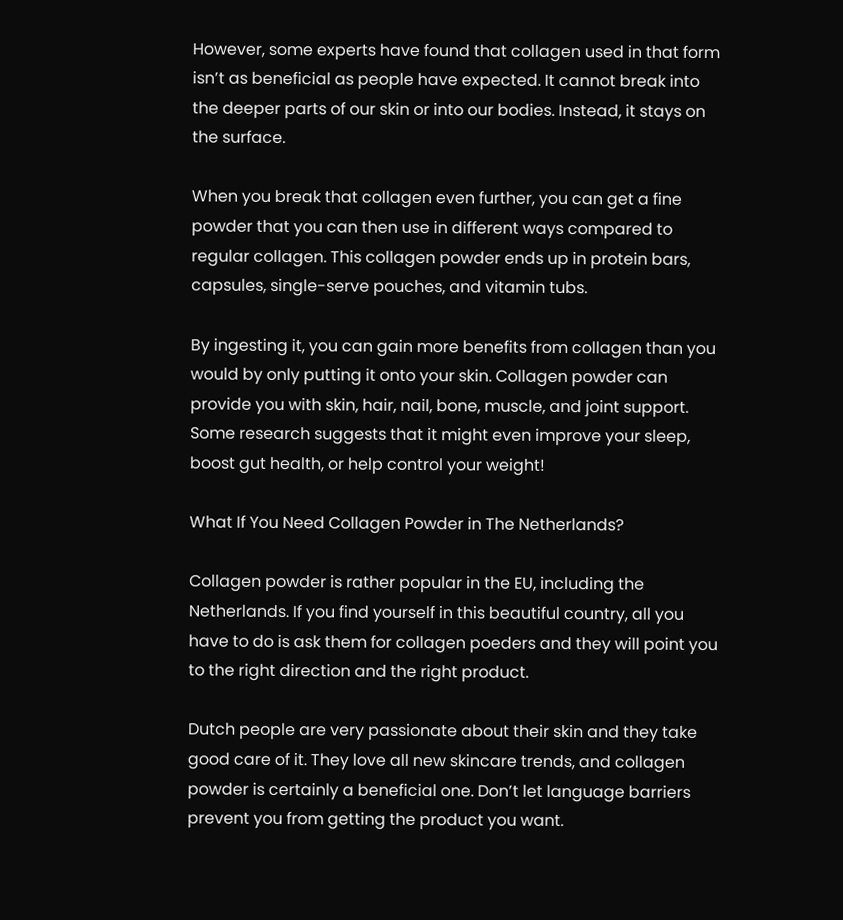However, some experts have found that collagen used in that form isn’t as beneficial as people have expected. It cannot break into the deeper parts of our skin or into our bodies. Instead, it stays on the surface.

When you break that collagen even further, you can get a fine powder that you can then use in different ways compared to regular collagen. This collagen powder ends up in protein bars, capsules, single-serve pouches, and vitamin tubs.

By ingesting it, you can gain more benefits from collagen than you would by only putting it onto your skin. Collagen powder can provide you with skin, hair, nail, bone, muscle, and joint support. Some research suggests that it might even improve your sleep, boost gut health, or help control your weight!

What If You Need Collagen Powder in The Netherlands?

Collagen powder is rather popular in the EU, including the Netherlands. If you find yourself in this beautiful country, all you have to do is ask them for collagen poeders and they will point you to the right direction and the right product.

Dutch people are very passionate about their skin and they take good care of it. They love all new skincare trends, and collagen powder is certainly a beneficial one. Don’t let language barriers prevent you from getting the product you want.